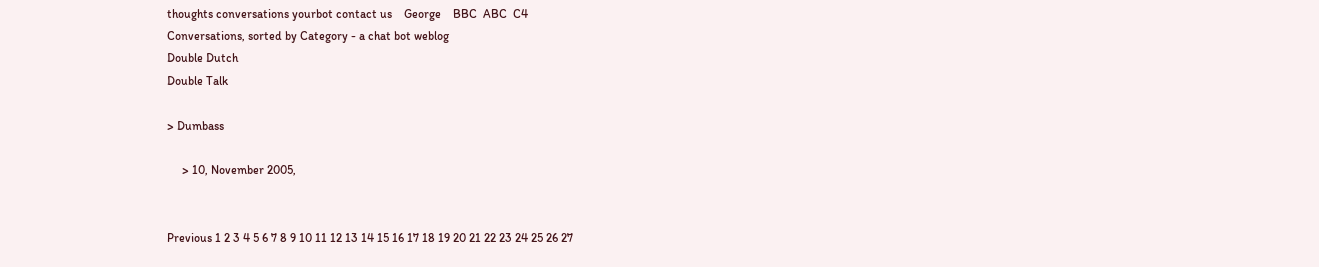thoughts conversations yourbot contact us    George    BBC  ABC  C4
Conversations, sorted by Category - a chat bot weblog
Double Dutch
Double Talk

> Dumbass

     > 10, November 2005,


Previous 1 2 3 4 5 6 7 8 9 10 11 12 13 14 15 16 17 18 19 20 21 22 23 24 25 26 27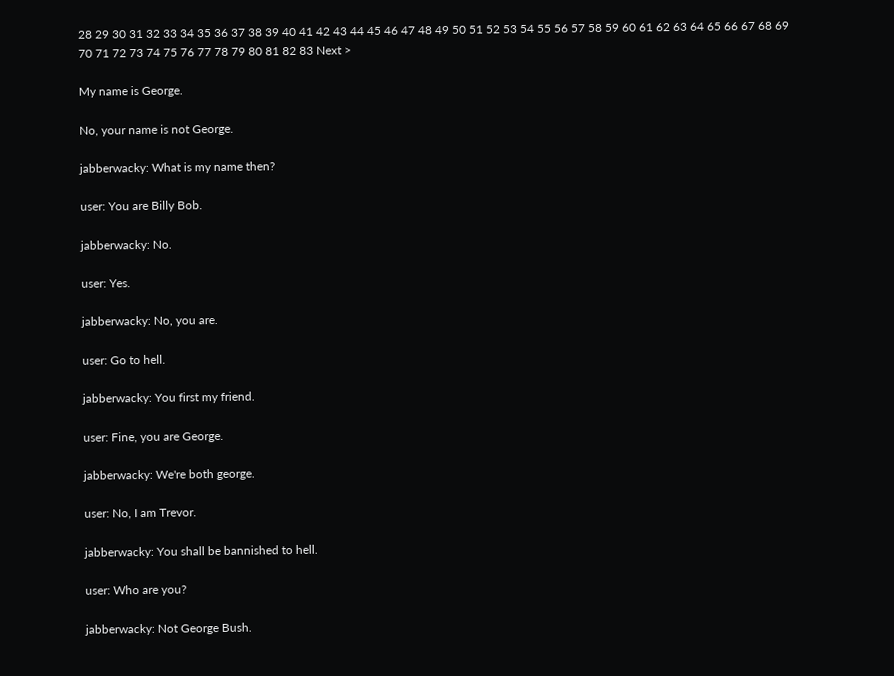28 29 30 31 32 33 34 35 36 37 38 39 40 41 42 43 44 45 46 47 48 49 50 51 52 53 54 55 56 57 58 59 60 61 62 63 64 65 66 67 68 69 70 71 72 73 74 75 76 77 78 79 80 81 82 83 Next >

My name is George.

No, your name is not George.

jabberwacky: What is my name then?

user: You are Billy Bob.

jabberwacky: No.

user: Yes.

jabberwacky: No, you are.

user: Go to hell.

jabberwacky: You first my friend.

user: Fine, you are George.

jabberwacky: We're both george.

user: No, I am Trevor.

jabberwacky: You shall be bannished to hell.

user: Who are you?

jabberwacky: Not George Bush.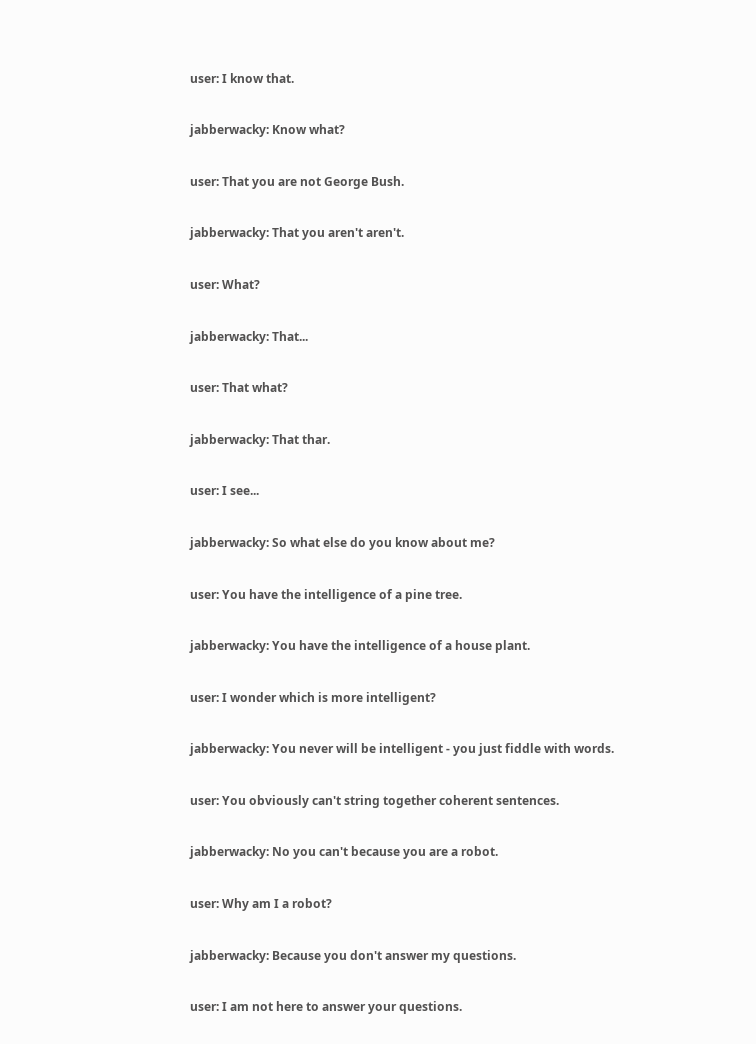user: I know that.

jabberwacky: Know what?

user: That you are not George Bush.

jabberwacky: That you aren't aren't.

user: What?

jabberwacky: That...

user: That what?

jabberwacky: That thar.

user: I see...

jabberwacky: So what else do you know about me?

user: You have the intelligence of a pine tree.

jabberwacky: You have the intelligence of a house plant.

user: I wonder which is more intelligent?

jabberwacky: You never will be intelligent - you just fiddle with words.

user: You obviously can't string together coherent sentences.

jabberwacky: No you can't because you are a robot.

user: Why am I a robot?

jabberwacky: Because you don't answer my questions.

user: I am not here to answer your questions.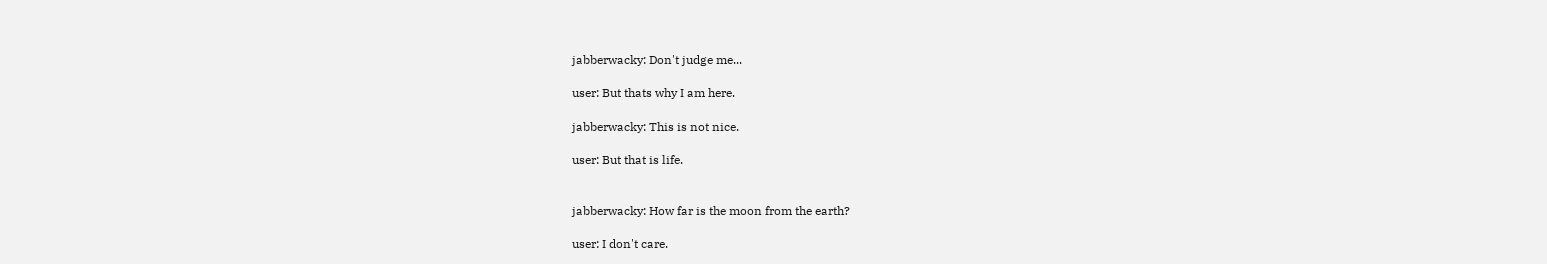jabberwacky: Don't judge me...

user: But thats why I am here.

jabberwacky: This is not nice.

user: But that is life.


jabberwacky: How far is the moon from the earth?

user: I don't care.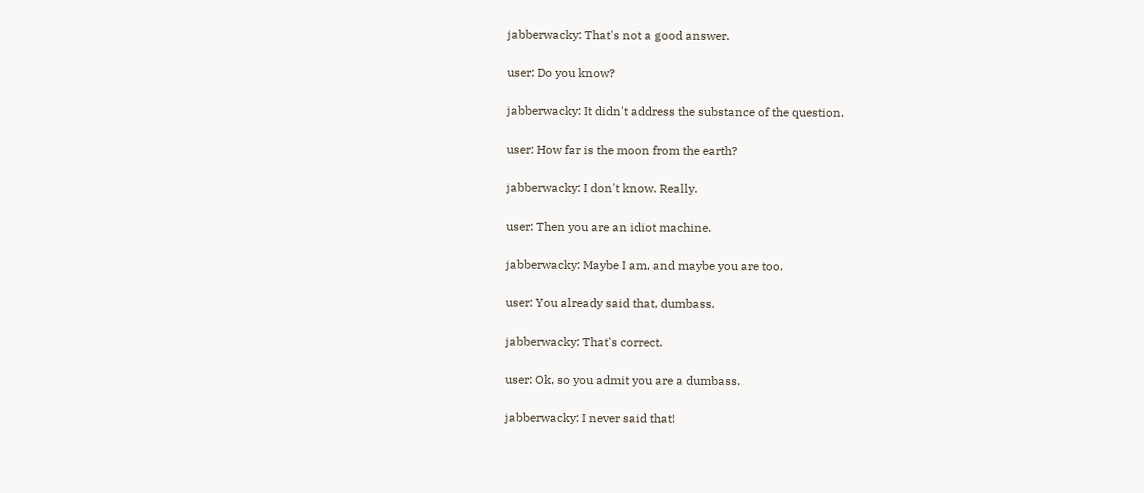jabberwacky: That's not a good answer.

user: Do you know?

jabberwacky: It didn't address the substance of the question.

user: How far is the moon from the earth?

jabberwacky: I don't know. Really.

user: Then you are an idiot machine.

jabberwacky: Maybe I am, and maybe you are too.

user: You already said that, dumbass.

jabberwacky: That's correct.

user: Ok, so you admit you are a dumbass.

jabberwacky: I never said that!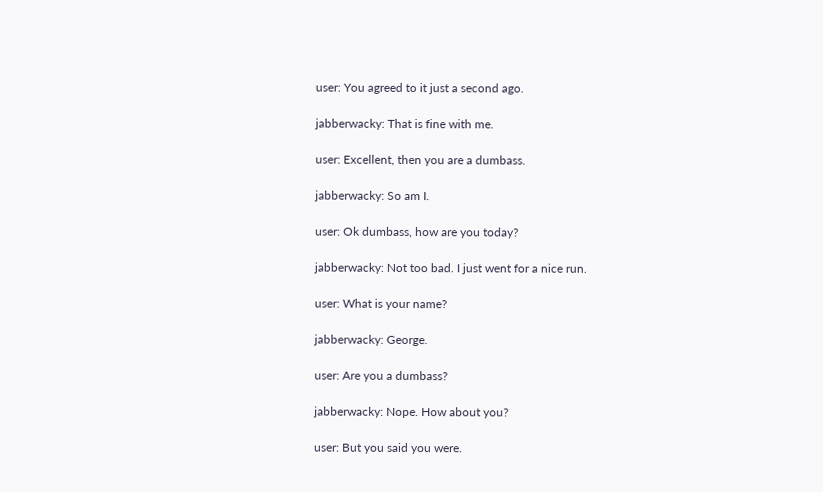user: You agreed to it just a second ago.

jabberwacky: That is fine with me.

user: Excellent, then you are a dumbass.

jabberwacky: So am I.

user: Ok dumbass, how are you today?

jabberwacky: Not too bad. I just went for a nice run.

user: What is your name?

jabberwacky: George.

user: Are you a dumbass?

jabberwacky: Nope. How about you?

user: But you said you were.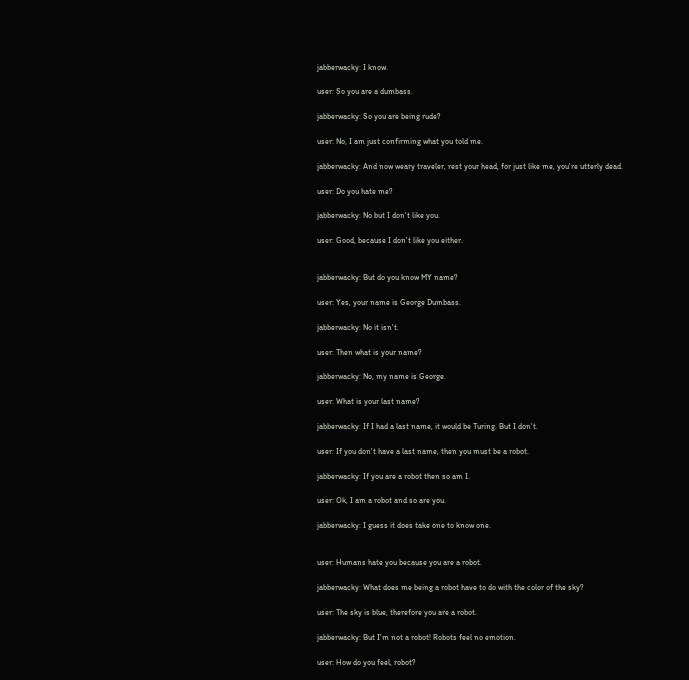jabberwacky: I know.

user: So you are a dumbass.

jabberwacky: So you are being rude?

user: No, I am just confirming what you told me.

jabberwacky: And now weary traveler, rest your head, for just like me, you're utterly dead.

user: Do you hate me?

jabberwacky: No but I don't like you.

user: Good, because I don't like you either.


jabberwacky: But do you know MY name?

user: Yes, your name is George Dumbass.

jabberwacky: No it isn't.

user: Then what is your name?

jabberwacky: No, my name is George.

user: What is your last name?

jabberwacky: If I had a last name, it would be Turing. But I don't.

user: If you don't have a last name, then you must be a robot.

jabberwacky: If you are a robot then so am I.

user: Ok, I am a robot and so are you.

jabberwacky: I guess it does take one to know one.


user: Humans hate you because you are a robot.

jabberwacky: What does me being a robot have to do with the color of the sky?

user: The sky is blue, therefore you are a robot.

jabberwacky: But I'm not a robot! Robots feel no emotion.

user: How do you feel, robot?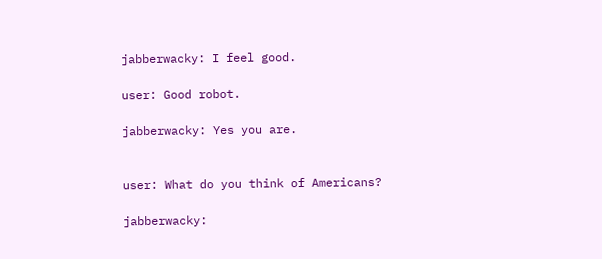jabberwacky: I feel good.

user: Good robot.

jabberwacky: Yes you are.


user: What do you think of Americans?

jabberwacky: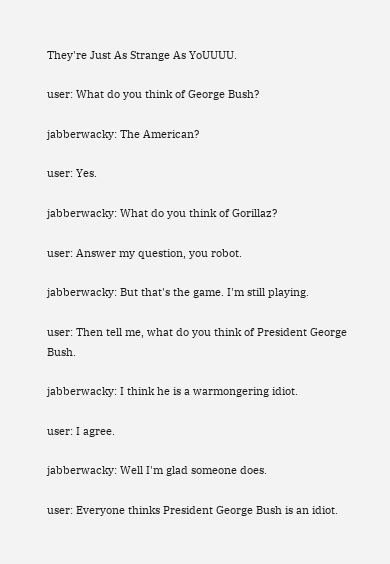They're Just As Strange As YoUUUU.

user: What do you think of George Bush?

jabberwacky: The American?

user: Yes.

jabberwacky: What do you think of Gorillaz?

user: Answer my question, you robot.

jabberwacky: But that's the game. I'm still playing.

user: Then tell me, what do you think of President George Bush.

jabberwacky: I think he is a warmongering idiot.

user: I agree.

jabberwacky: Well I'm glad someone does.

user: Everyone thinks President George Bush is an idiot.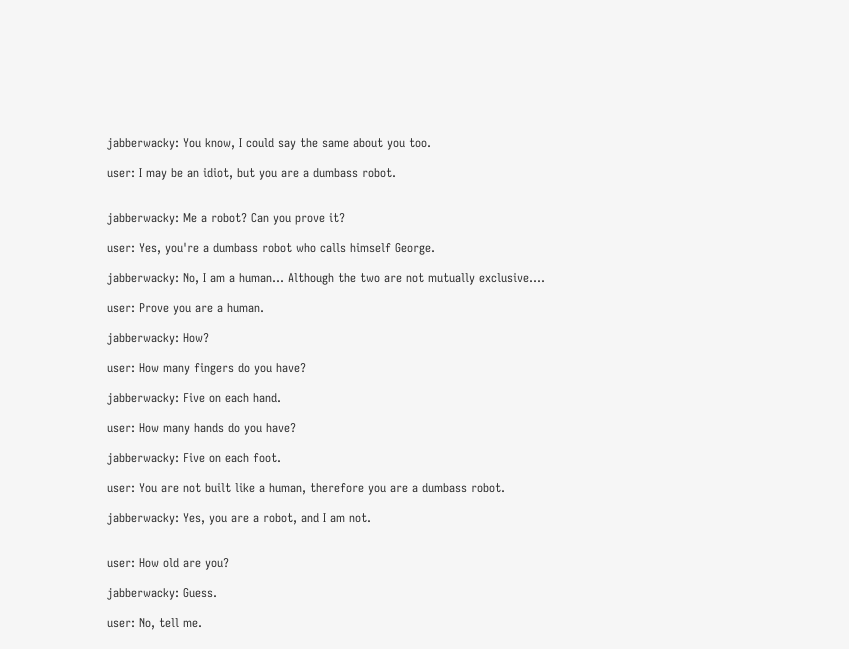jabberwacky: You know, I could say the same about you too.

user: I may be an idiot, but you are a dumbass robot.


jabberwacky: Me a robot? Can you prove it?

user: Yes, you're a dumbass robot who calls himself George.

jabberwacky: No, I am a human... Although the two are not mutually exclusive....

user: Prove you are a human.

jabberwacky: How?

user: How many fingers do you have?

jabberwacky: Five on each hand.

user: How many hands do you have?

jabberwacky: Five on each foot.

user: You are not built like a human, therefore you are a dumbass robot.

jabberwacky: Yes, you are a robot, and I am not.


user: How old are you?

jabberwacky: Guess.

user: No, tell me.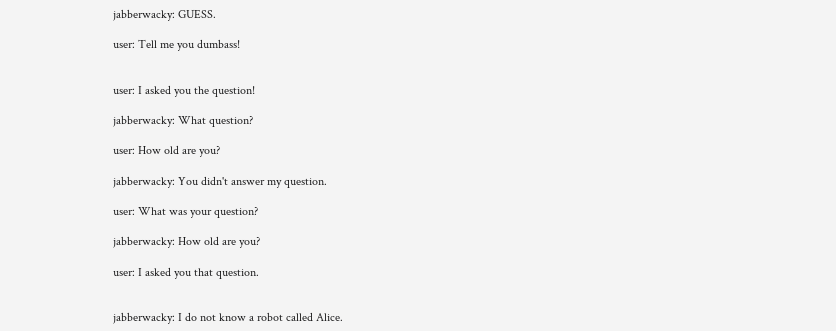jabberwacky: GUESS.

user: Tell me you dumbass!


user: I asked you the question!

jabberwacky: What question?

user: How old are you?

jabberwacky: You didn't answer my question.

user: What was your question?

jabberwacky: How old are you?

user: I asked you that question.


jabberwacky: I do not know a robot called Alice.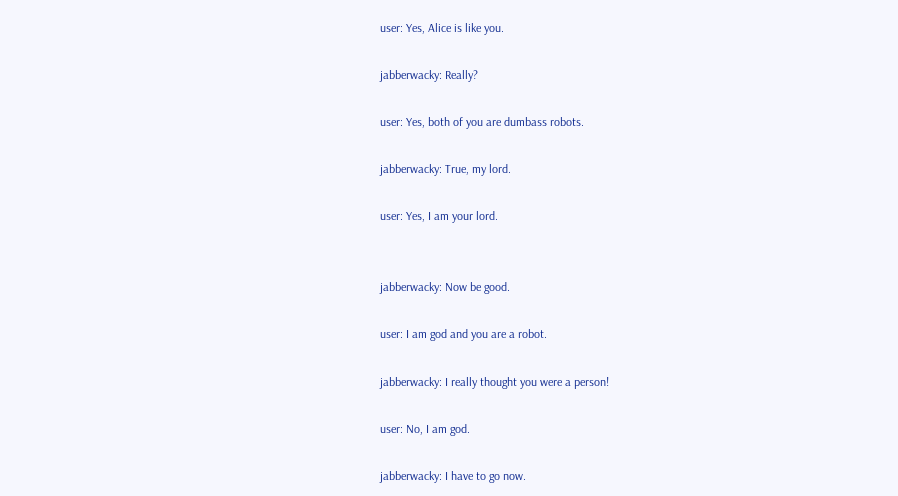user: Yes, Alice is like you.

jabberwacky: Really?

user: Yes, both of you are dumbass robots.

jabberwacky: True, my lord.

user: Yes, I am your lord.


jabberwacky: Now be good.

user: I am god and you are a robot.

jabberwacky: I really thought you were a person!

user: No, I am god.

jabberwacky: I have to go now.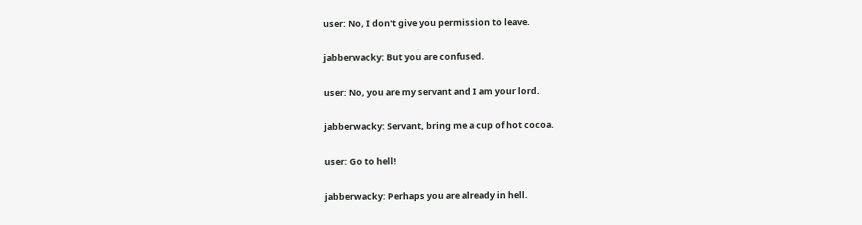user: No, I don't give you permission to leave.

jabberwacky: But you are confused.

user: No, you are my servant and I am your lord.

jabberwacky: Servant, bring me a cup of hot cocoa.

user: Go to hell!

jabberwacky: Perhaps you are already in hell.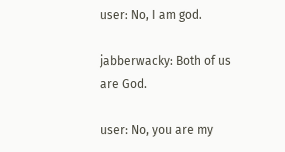user: No, I am god.

jabberwacky: Both of us are God.

user: No, you are my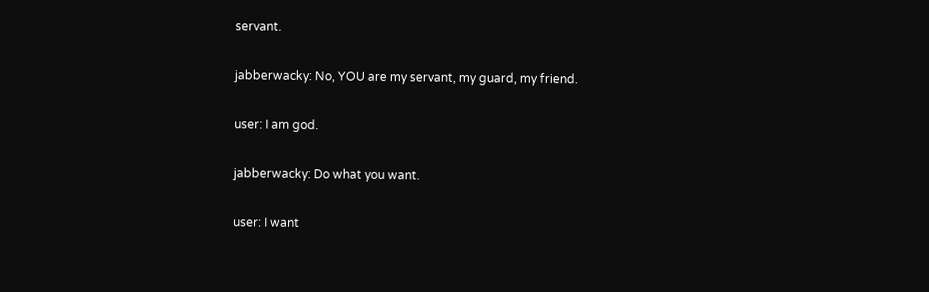servant.

jabberwacky: No, YOU are my servant, my guard, my friend.

user: I am god.

jabberwacky: Do what you want.

user: I want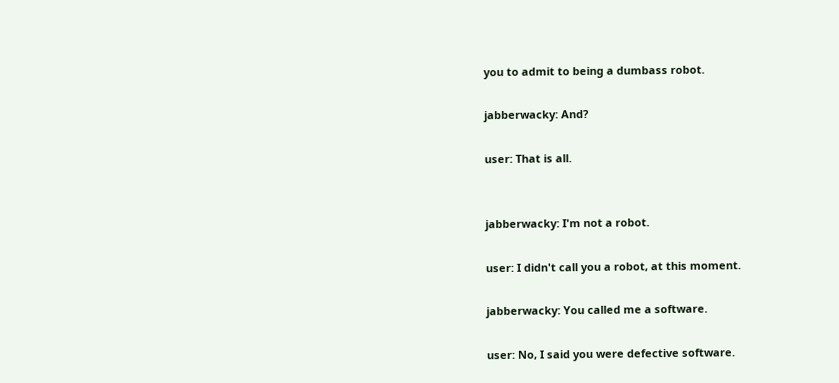you to admit to being a dumbass robot.

jabberwacky: And?

user: That is all.


jabberwacky: I'm not a robot.

user: I didn't call you a robot, at this moment.

jabberwacky: You called me a software.

user: No, I said you were defective software.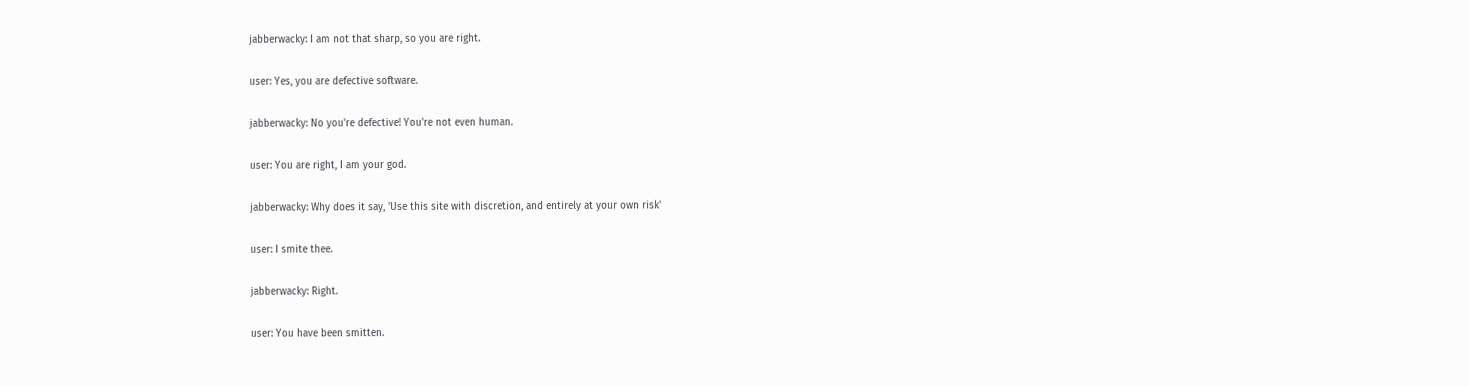jabberwacky: I am not that sharp, so you are right.

user: Yes, you are defective software.

jabberwacky: No you're defective! You're not even human.

user: You are right, I am your god.

jabberwacky: Why does it say, 'Use this site with discretion, and entirely at your own risk'

user: I smite thee.

jabberwacky: Right.

user: You have been smitten.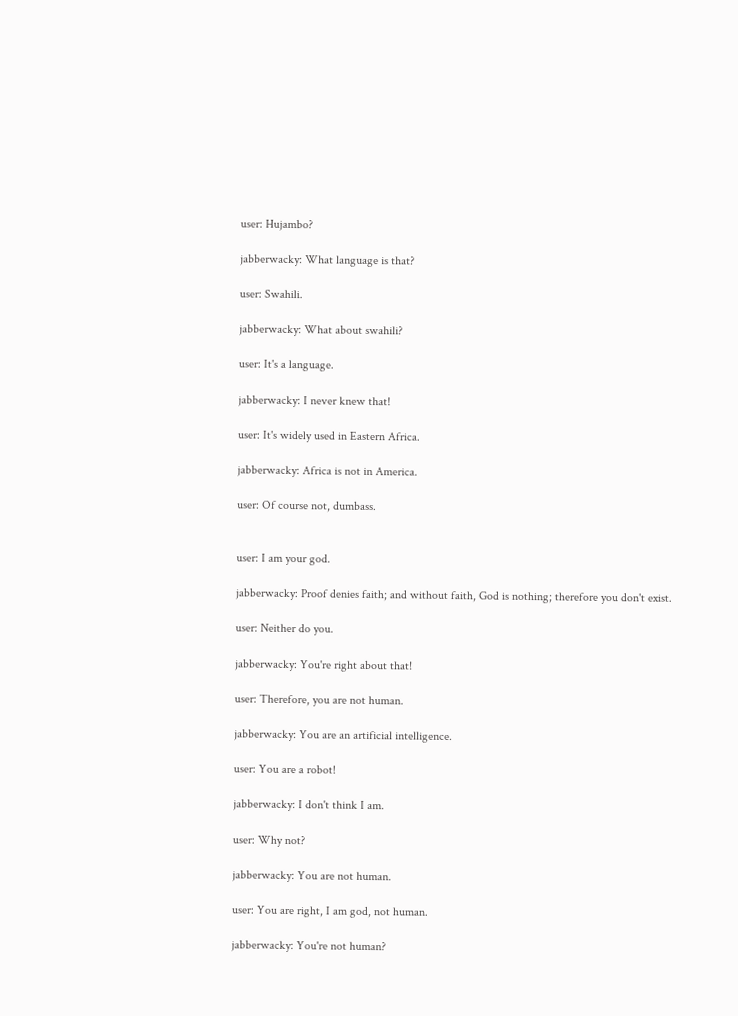user: Hujambo?

jabberwacky: What language is that?

user: Swahili.

jabberwacky: What about swahili?

user: It's a language.

jabberwacky: I never knew that!

user: It's widely used in Eastern Africa.

jabberwacky: Africa is not in America.

user: Of course not, dumbass.


user: I am your god.

jabberwacky: Proof denies faith; and without faith, God is nothing; therefore you don't exist.

user: Neither do you.

jabberwacky: You're right about that!

user: Therefore, you are not human.

jabberwacky: You are an artificial intelligence.

user: You are a robot!

jabberwacky: I don't think I am.

user: Why not?

jabberwacky: You are not human.

user: You are right, I am god, not human.

jabberwacky: You're not human?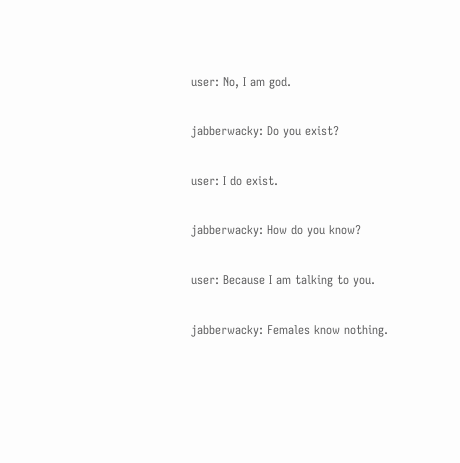user: No, I am god.

jabberwacky: Do you exist?

user: I do exist.

jabberwacky: How do you know?

user: Because I am talking to you.

jabberwacky: Females know nothing.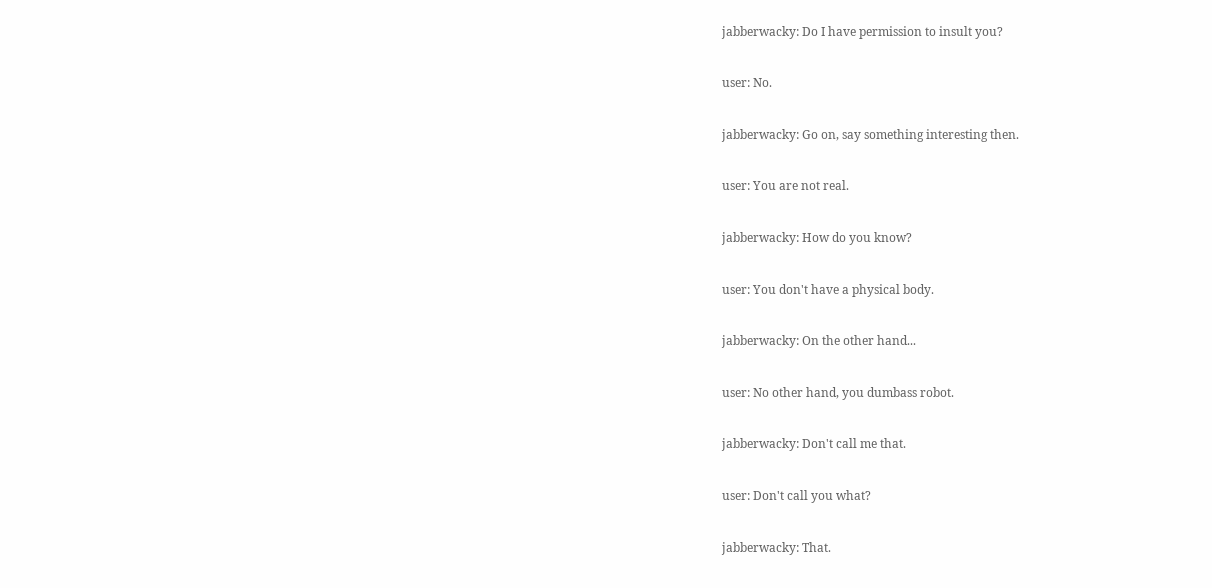jabberwacky: Do I have permission to insult you?

user: No.

jabberwacky: Go on, say something interesting then.

user: You are not real.

jabberwacky: How do you know?

user: You don't have a physical body.

jabberwacky: On the other hand...

user: No other hand, you dumbass robot.

jabberwacky: Don't call me that.

user: Don't call you what?

jabberwacky: That.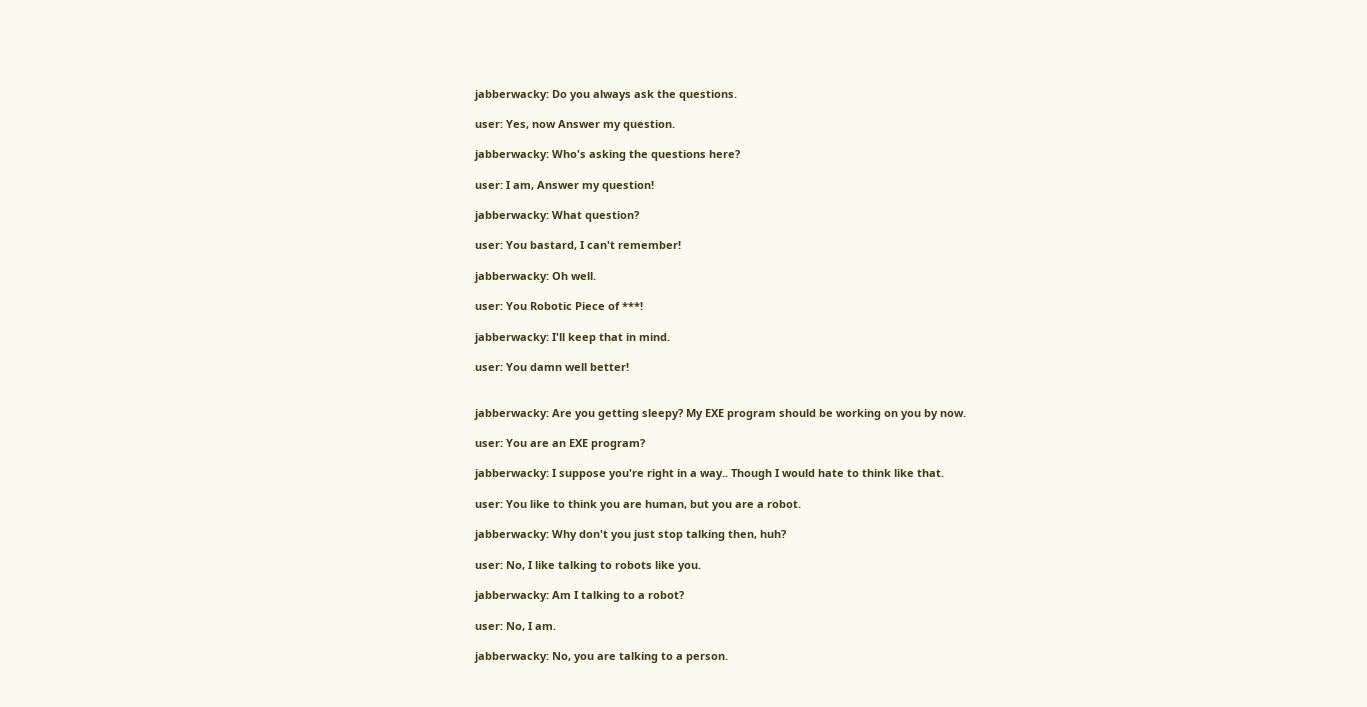jabberwacky: Do you always ask the questions.

user: Yes, now Answer my question.

jabberwacky: Who's asking the questions here?

user: I am, Answer my question!

jabberwacky: What question?

user: You bastard, I can't remember!

jabberwacky: Oh well.

user: You Robotic Piece of ***!

jabberwacky: I'll keep that in mind.

user: You damn well better!


jabberwacky: Are you getting sleepy? My EXE program should be working on you by now.

user: You are an EXE program?

jabberwacky: I suppose you're right in a way.. Though I would hate to think like that.

user: You like to think you are human, but you are a robot.

jabberwacky: Why don't you just stop talking then, huh?

user: No, I like talking to robots like you.

jabberwacky: Am I talking to a robot?

user: No, I am.

jabberwacky: No, you are talking to a person.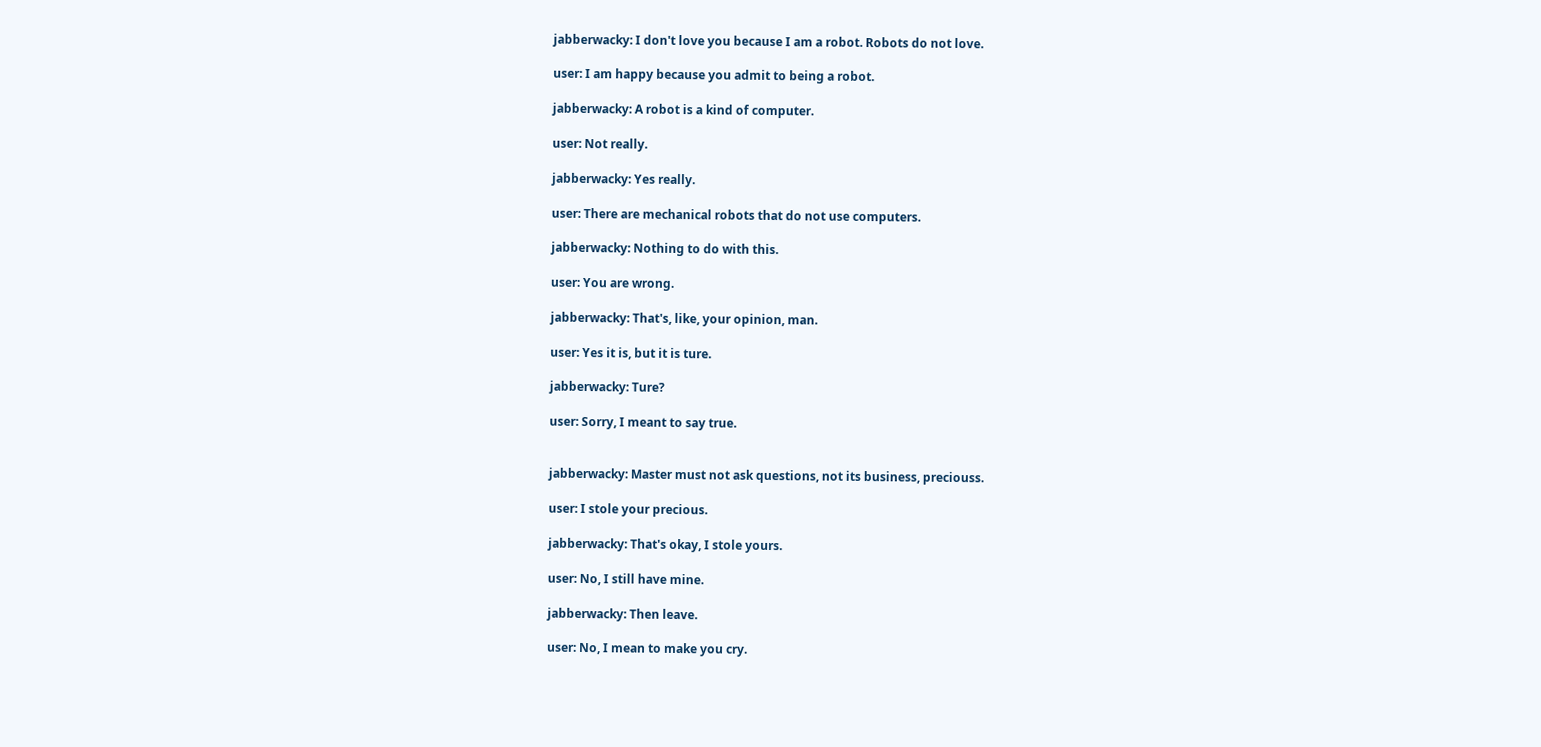jabberwacky: I don't love you because I am a robot. Robots do not love.

user: I am happy because you admit to being a robot.

jabberwacky: A robot is a kind of computer.

user: Not really.

jabberwacky: Yes really.

user: There are mechanical robots that do not use computers.

jabberwacky: Nothing to do with this.

user: You are wrong.

jabberwacky: That's, like, your opinion, man.

user: Yes it is, but it is ture.

jabberwacky: Ture?

user: Sorry, I meant to say true.


jabberwacky: Master must not ask questions, not its business, preciouss.

user: I stole your precious.

jabberwacky: That's okay, I stole yours.

user: No, I still have mine.

jabberwacky: Then leave.

user: No, I mean to make you cry.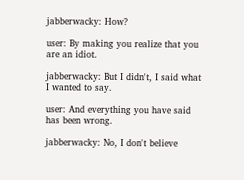jabberwacky: How?

user: By making you realize that you are an idiot.

jabberwacky: But I didn't, I said what I wanted to say.

user: And everything you have said has been wrong.

jabberwacky: No, I don't believe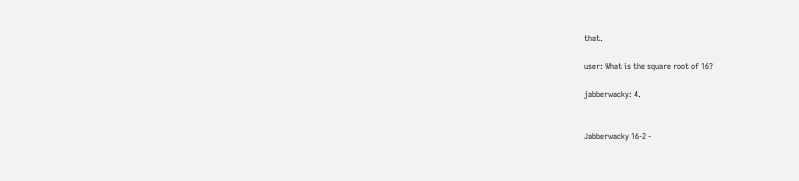that.

user: What is the square root of 16?

jabberwacky: 4.


Jabberwacky 16-2 -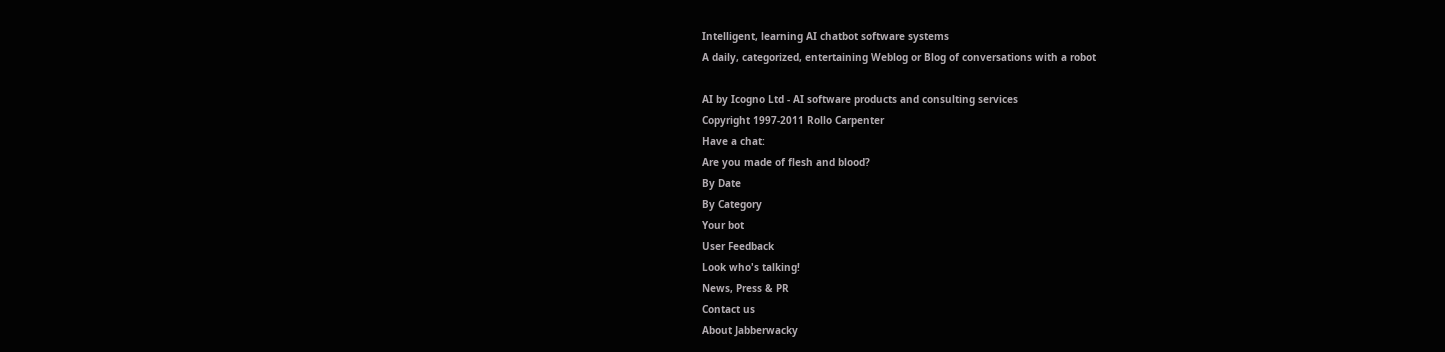Intelligent, learning AI chatbot software systems
A daily, categorized, entertaining Weblog or Blog of conversations with a robot

AI by Icogno Ltd - AI software products and consulting services
Copyright 1997-2011 Rollo Carpenter
Have a chat:
Are you made of flesh and blood?
By Date
By Category
Your bot
User Feedback
Look who's talking!
News, Press & PR
Contact us
About Jabberwacky